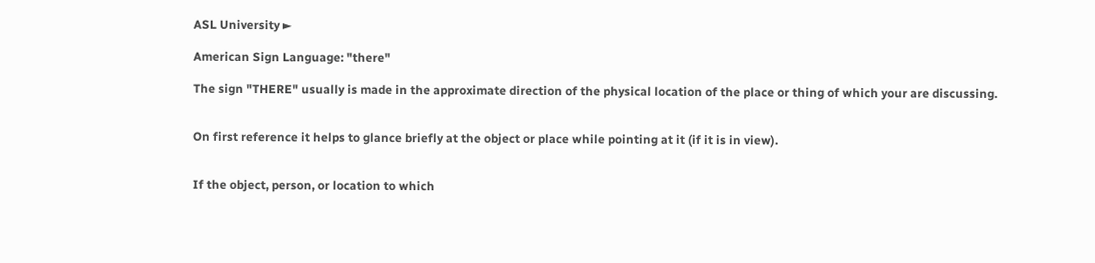ASL University ►

American Sign Language: "there"

The sign "THERE" usually is made in the approximate direction of the physical location of the place or thing of which your are discussing.


On first reference it helps to glance briefly at the object or place while pointing at it (if it is in view).


If the object, person, or location to which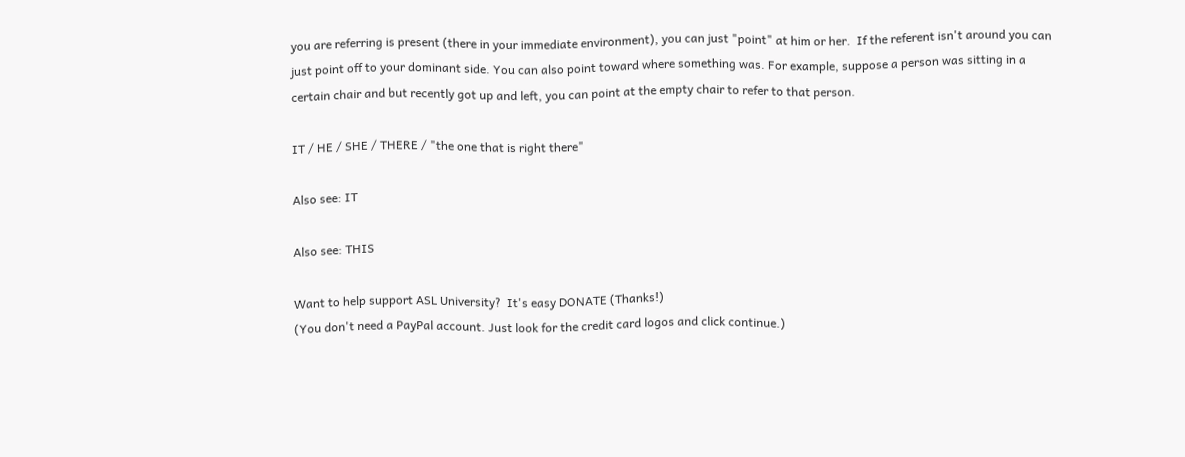you are referring is present (there in your immediate environment), you can just "point" at him or her.  If the referent isn't around you can just point off to your dominant side. You can also point toward where something was. For example, suppose a person was sitting in a certain chair and but recently got up and left, you can point at the empty chair to refer to that person.

IT / HE / SHE / THERE / "the one that is right there"

Also see: IT

Also see: THIS

Want to help support ASL University?  It's easy DONATE (Thanks!)
(You don't need a PayPal account. Just look for the credit card logos and click continue.)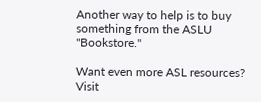Another way to help is to buy something from the ASLU "Bookstore."

Want even more ASL resources?  Visit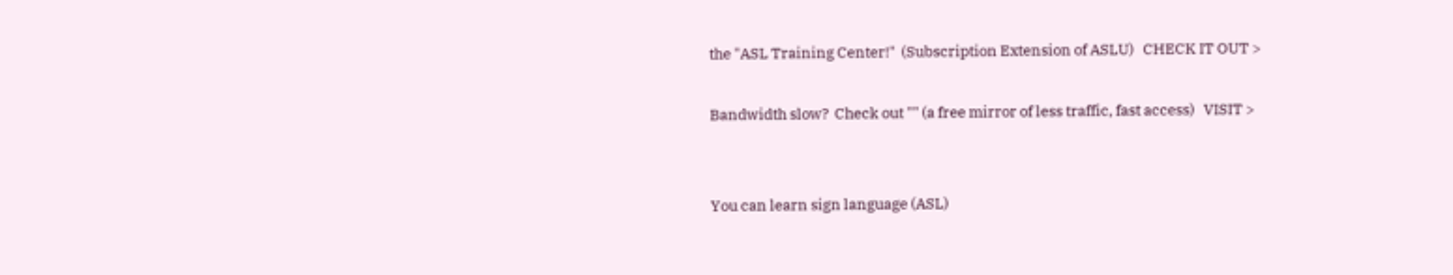the "ASL Training Center!"  (Subscription Extension of ASLU)   CHECK IT OUT >

Bandwidth slow?  Check out "" (a free mirror of less traffic, fast access)   VISIT >


You can learn sign language (ASL)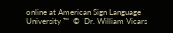online at American Sign Language University ™  ©  Dr. William Vicars